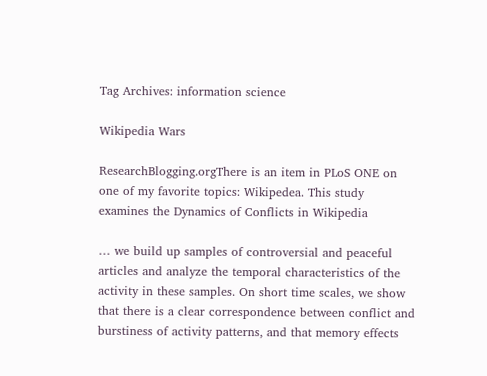Tag Archives: information science

Wikipedia Wars

ResearchBlogging.orgThere is an item in PLoS ONE on one of my favorite topics: Wikipedea. This study examines the Dynamics of Conflicts in Wikipedia

… we build up samples of controversial and peaceful articles and analyze the temporal characteristics of the activity in these samples. On short time scales, we show that there is a clear correspondence between conflict and burstiness of activity patterns, and that memory effects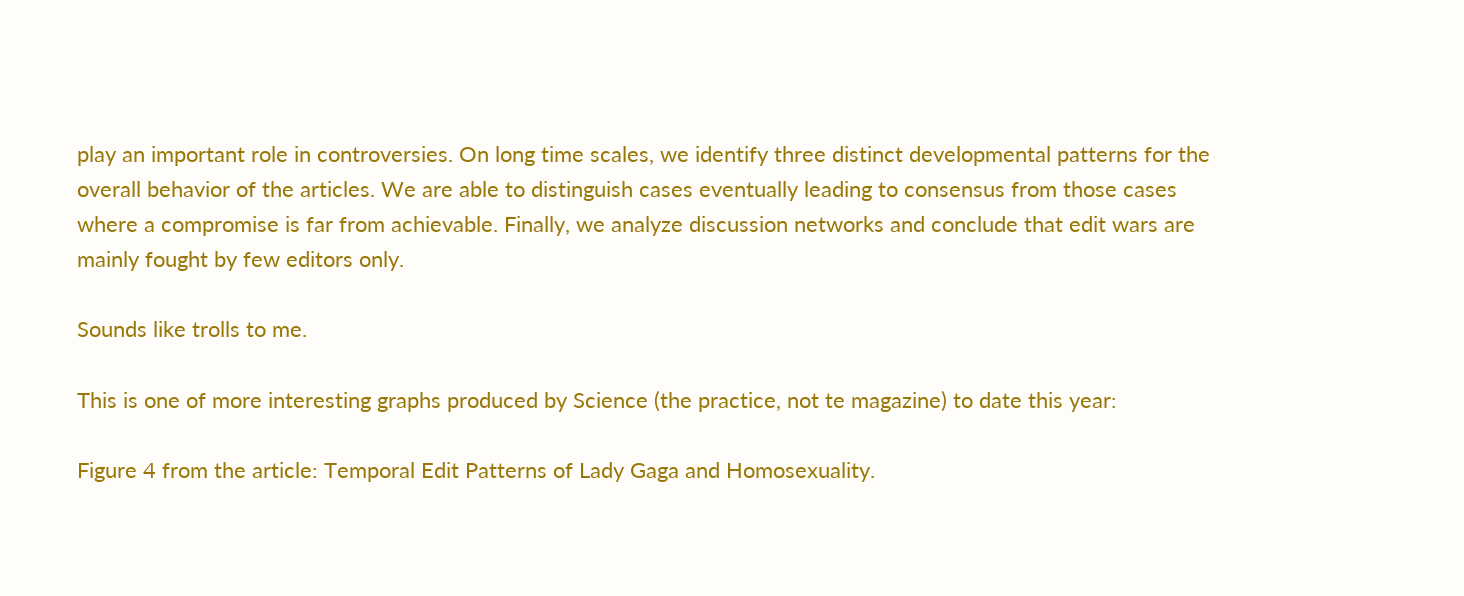play an important role in controversies. On long time scales, we identify three distinct developmental patterns for the overall behavior of the articles. We are able to distinguish cases eventually leading to consensus from those cases where a compromise is far from achievable. Finally, we analyze discussion networks and conclude that edit wars are mainly fought by few editors only.

Sounds like trolls to me.

This is one of more interesting graphs produced by Science (the practice, not te magazine) to date this year:

Figure 4 from the article: Temporal Edit Patterns of Lady Gaga and Homosexuality.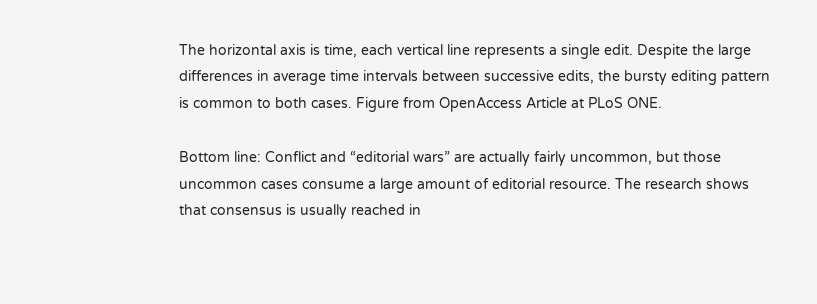The horizontal axis is time, each vertical line represents a single edit. Despite the large differences in average time intervals between successive edits, the bursty editing pattern is common to both cases. Figure from OpenAccess Article at PLoS ONE.

Bottom line: Conflict and “editorial wars” are actually fairly uncommon, but those uncommon cases consume a large amount of editorial resource. The research shows that consensus is usually reached in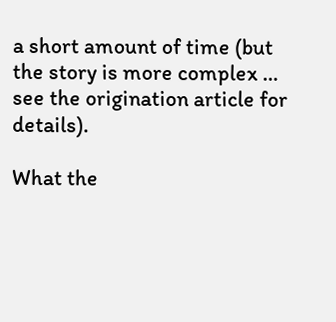a short amount of time (but the story is more complex … see the origination article for details).

What the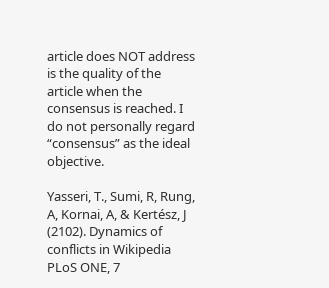article does NOT address is the quality of the article when the consensus is reached. I do not personally regard “consensus” as the ideal objective.

Yasseri, T., Sumi, R, Rung, A, Kornai, A, & Kertész, J (2102). Dynamics of conflicts in Wikipedia PLoS ONE, 7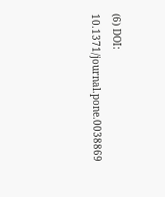(6) DOI: 10.1371/journal.pone.0038869